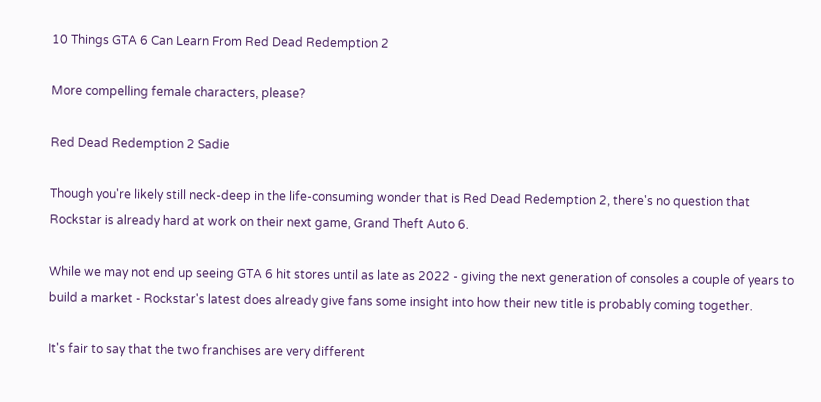10 Things GTA 6 Can Learn From Red Dead Redemption 2

More compelling female characters, please?

Red Dead Redemption 2 Sadie

Though you're likely still neck-deep in the life-consuming wonder that is Red Dead Redemption 2, there's no question that Rockstar is already hard at work on their next game, Grand Theft Auto 6.

While we may not end up seeing GTA 6 hit stores until as late as 2022 - giving the next generation of consoles a couple of years to build a market - Rockstar's latest does already give fans some insight into how their new title is probably coming together.

It's fair to say that the two franchises are very different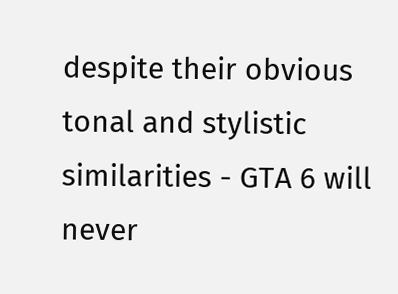despite their obvious tonal and stylistic similarities - GTA 6 will never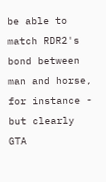be able to match RDR2's bond between man and horse, for instance - but clearly GTA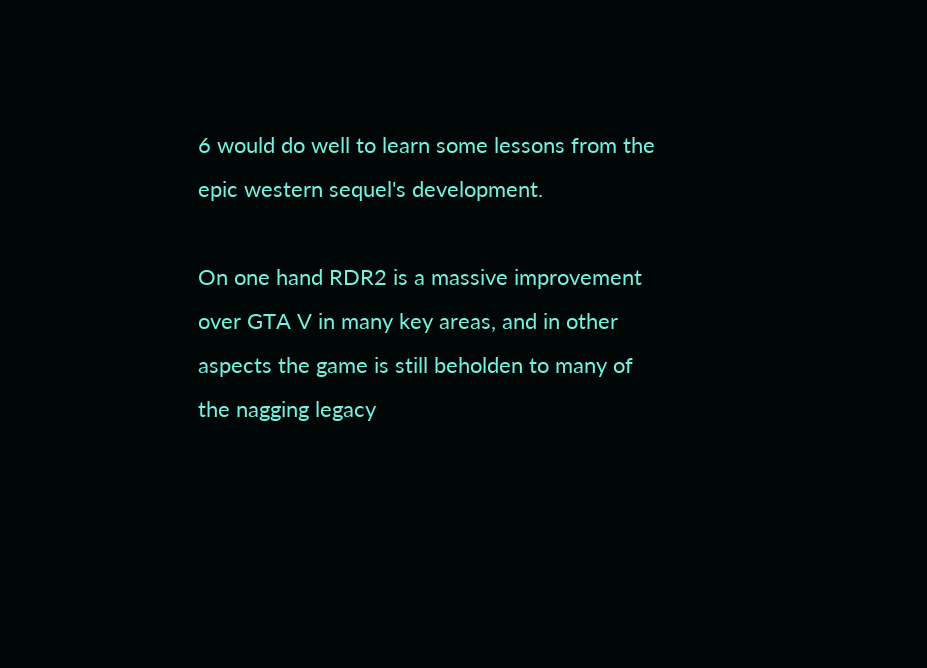6 would do well to learn some lessons from the epic western sequel's development.

On one hand RDR2 is a massive improvement over GTA V in many key areas, and in other aspects the game is still beholden to many of the nagging legacy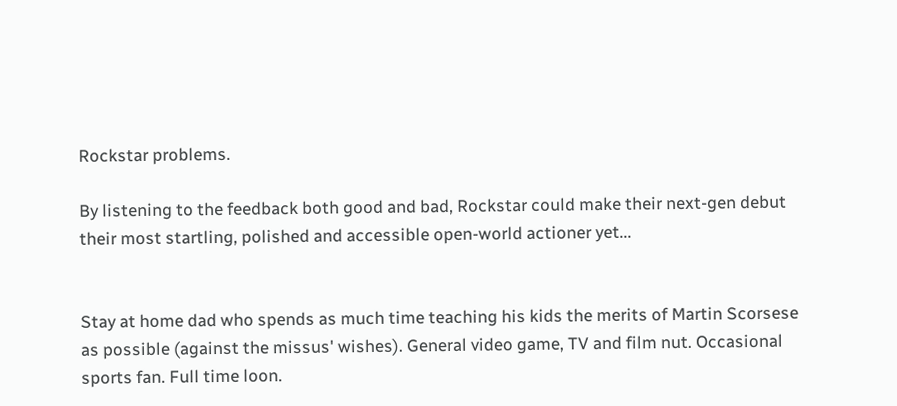Rockstar problems.

By listening to the feedback both good and bad, Rockstar could make their next-gen debut their most startling, polished and accessible open-world actioner yet...


Stay at home dad who spends as much time teaching his kids the merits of Martin Scorsese as possible (against the missus' wishes). General video game, TV and film nut. Occasional sports fan. Full time loon.